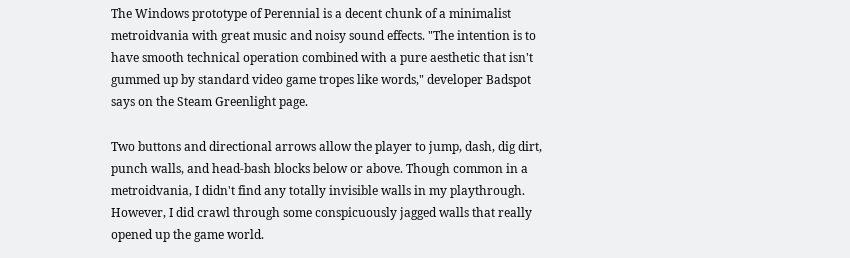The Windows prototype of Perennial is a decent chunk of a minimalist metroidvania with great music and noisy sound effects. "The intention is to have smooth technical operation combined with a pure aesthetic that isn't gummed up by standard video game tropes like words," developer Badspot says on the Steam Greenlight page.

Two buttons and directional arrows allow the player to jump, dash, dig dirt, punch walls, and head-bash blocks below or above. Though common in a metroidvania, I didn't find any totally invisible walls in my playthrough. However, I did crawl through some conspicuously jagged walls that really opened up the game world.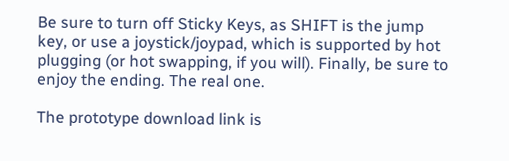Be sure to turn off Sticky Keys, as SHIFT is the jump key, or use a joystick/joypad, which is supported by hot plugging (or hot swapping, if you will). Finally, be sure to enjoy the ending. The real one.

The prototype download link is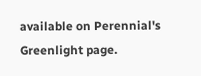available on Perennial's Greenlight page.